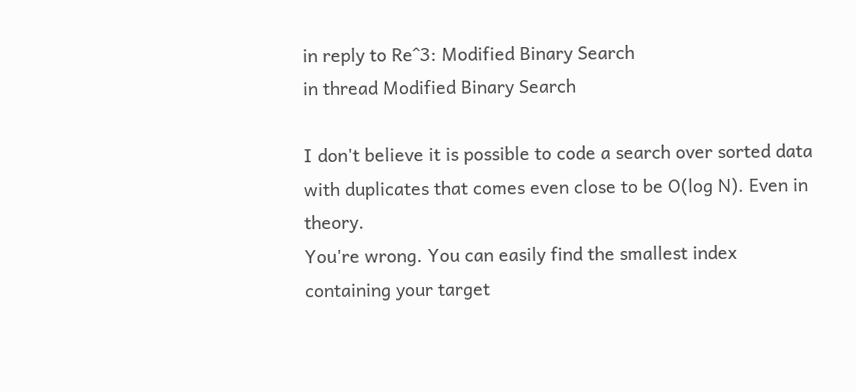in reply to Re^3: Modified Binary Search
in thread Modified Binary Search

I don't believe it is possible to code a search over sorted data with duplicates that comes even close to be O(log N). Even in theory.
You're wrong. You can easily find the smallest index containing your target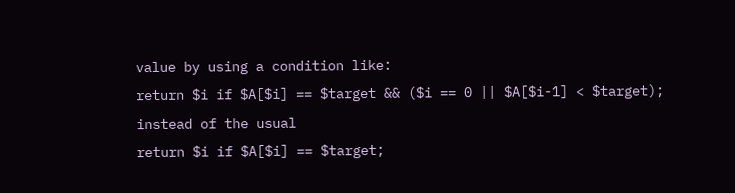value by using a condition like:
return $i if $A[$i] == $target && ($i == 0 || $A[$i-1] < $target);
instead of the usual
return $i if $A[$i] == $target;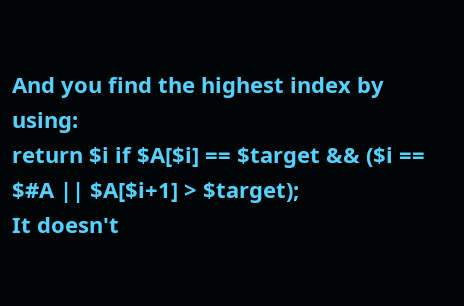And you find the highest index by using:
return $i if $A[$i] == $target && ($i == $#A || $A[$i+1] > $target);
It doesn't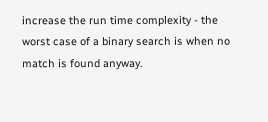increase the run time complexity - the worst case of a binary search is when no match is found anyway.